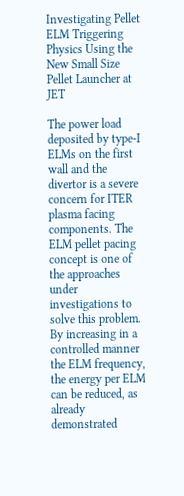Investigating Pellet ELM Triggering Physics Using the New Small Size Pellet Launcher at JET

The power load deposited by type-I ELMs on the first wall and the divertor is a severe concern for ITER plasma facing components. The ELM pellet pacing concept is one of the approaches under investigations to solve this problem. By increasing in a controlled manner the ELM frequency, the energy per ELM can be reduced, as already demonstrated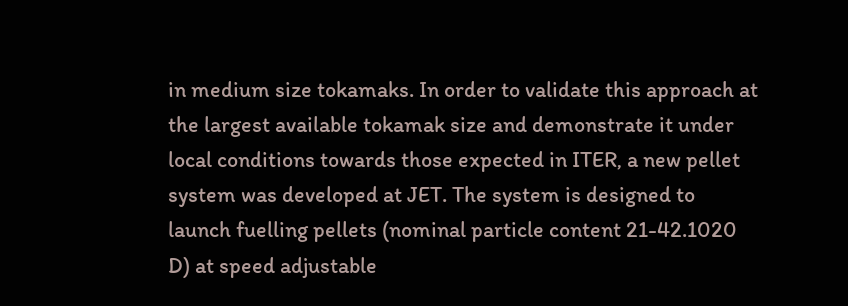in medium size tokamaks. In order to validate this approach at the largest available tokamak size and demonstrate it under local conditions towards those expected in ITER, a new pellet system was developed at JET. The system is designed to launch fuelling pellets (nominal particle content 21-42.1020 D) at speed adjustable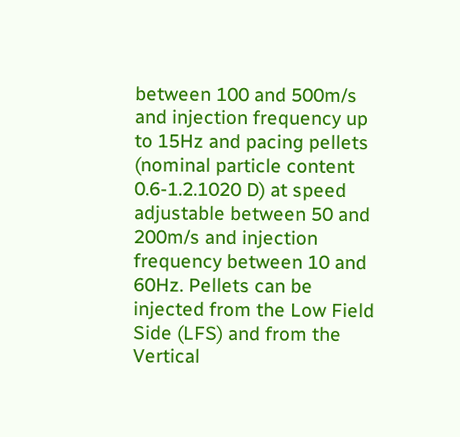between 100 and 500m/s and injection frequency up to 15Hz and pacing pellets (nominal particle content 0.6-1.2.1020 D) at speed adjustable between 50 and 200m/s and injection frequency between 10 and 60Hz. Pellets can be injected from the Low Field Side (LFS) and from the Vertical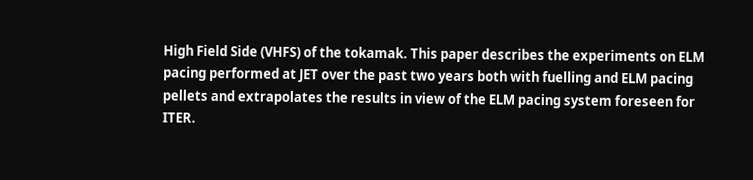High Field Side (VHFS) of the tokamak. This paper describes the experiments on ELM pacing performed at JET over the past two years both with fuelling and ELM pacing pellets and extrapolates the results in view of the ELM pacing system foreseen for ITER.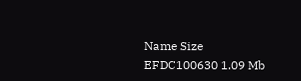Name Size
EFDC100630 1.09 Mb